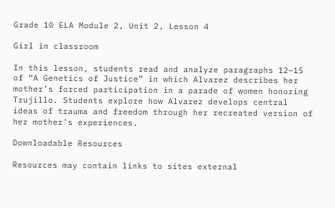Grade 10 ELA Module 2, Unit 2, Lesson 4

Girl in classroom

In this lesson, students read and analyze paragraphs 12–15 of “A Genetics of Justice” in which Alvarez describes her mother’s forced participation in a parade of women honoring Trujillo. Students explore how Alvarez develops central ideas of trauma and freedom through her recreated version of her mother’s experiences.

Downloadable Resources

Resources may contain links to sites external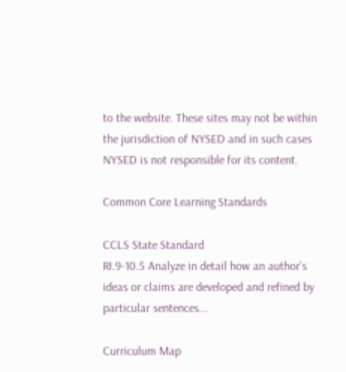to the website. These sites may not be within the jurisdiction of NYSED and in such cases NYSED is not responsible for its content.

Common Core Learning Standards

CCLS State Standard
RI.9-10.5 Analyze in detail how an author’s ideas or claims are developed and refined by particular sentences...

Curriculum Map